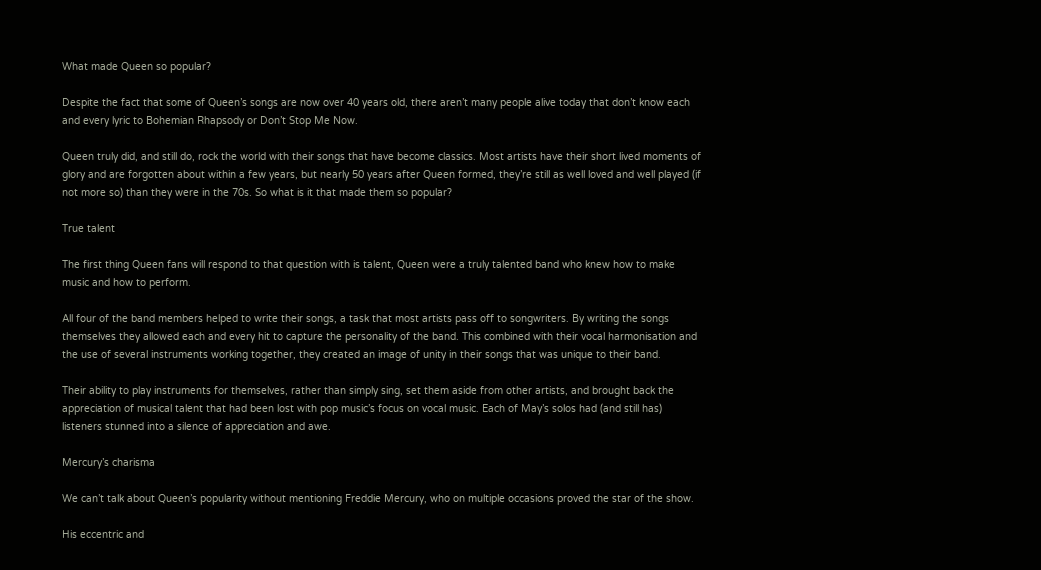What made Queen so popular?

Despite the fact that some of Queen’s songs are now over 40 years old, there aren’t many people alive today that don’t know each and every lyric to Bohemian Rhapsody or Don’t Stop Me Now.

Queen truly did, and still do, rock the world with their songs that have become classics. Most artists have their short lived moments of glory and are forgotten about within a few years, but nearly 50 years after Queen formed, they’re still as well loved and well played (if not more so) than they were in the 70s. So what is it that made them so popular?

True talent

The first thing Queen fans will respond to that question with is talent, Queen were a truly talented band who knew how to make music and how to perform.

All four of the band members helped to write their songs, a task that most artists pass off to songwriters. By writing the songs themselves they allowed each and every hit to capture the personality of the band. This combined with their vocal harmonisation and the use of several instruments working together, they created an image of unity in their songs that was unique to their band.

Their ability to play instruments for themselves, rather than simply sing, set them aside from other artists, and brought back the appreciation of musical talent that had been lost with pop music’s focus on vocal music. Each of May’s solos had (and still has) listeners stunned into a silence of appreciation and awe.

Mercury’s charisma

We can’t talk about Queen’s popularity without mentioning Freddie Mercury, who on multiple occasions proved the star of the show.

His eccentric and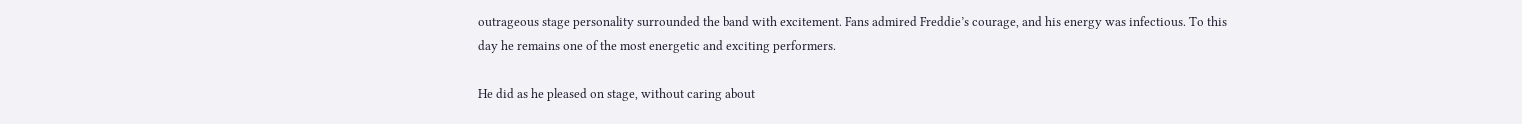outrageous stage personality surrounded the band with excitement. Fans admired Freddie’s courage, and his energy was infectious. To this day he remains one of the most energetic and exciting performers.

He did as he pleased on stage, without caring about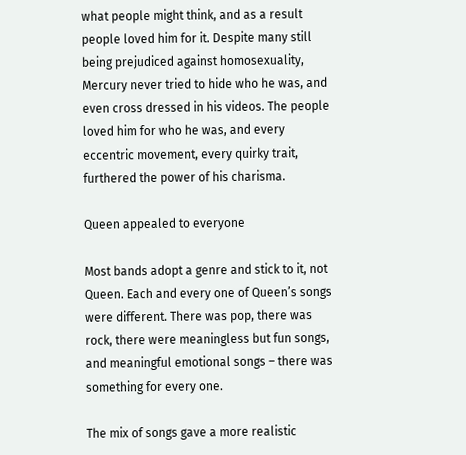what people might think, and as a result people loved him for it. Despite many still being prejudiced against homosexuality, Mercury never tried to hide who he was, and even cross dressed in his videos. The people loved him for who he was, and every eccentric movement, every quirky trait, furthered the power of his charisma.

Queen appealed to everyone

Most bands adopt a genre and stick to it, not Queen. Each and every one of Queen’s songs were different. There was pop, there was rock, there were meaningless but fun songs, and meaningful emotional songs – there was something for every one.

The mix of songs gave a more realistic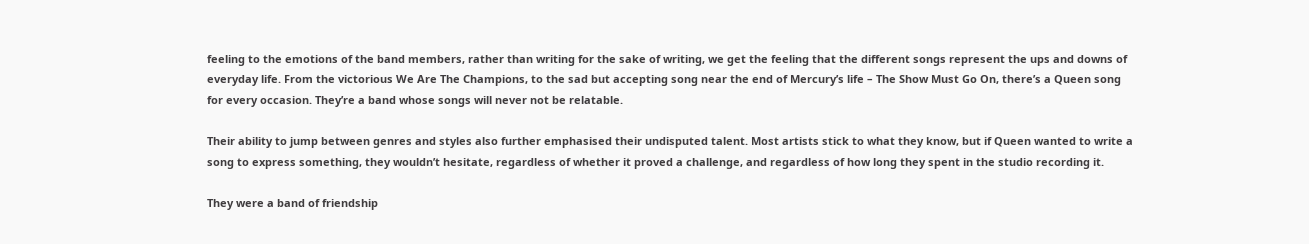feeling to the emotions of the band members, rather than writing for the sake of writing, we get the feeling that the different songs represent the ups and downs of everyday life. From the victorious We Are The Champions, to the sad but accepting song near the end of Mercury’s life – The Show Must Go On, there’s a Queen song for every occasion. They’re a band whose songs will never not be relatable.

Their ability to jump between genres and styles also further emphasised their undisputed talent. Most artists stick to what they know, but if Queen wanted to write a song to express something, they wouldn’t hesitate, regardless of whether it proved a challenge, and regardless of how long they spent in the studio recording it.

They were a band of friendship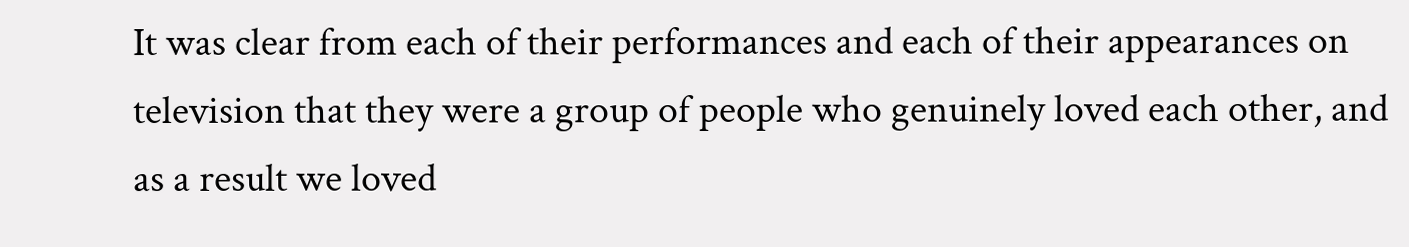It was clear from each of their performances and each of their appearances on television that they were a group of people who genuinely loved each other, and as a result we loved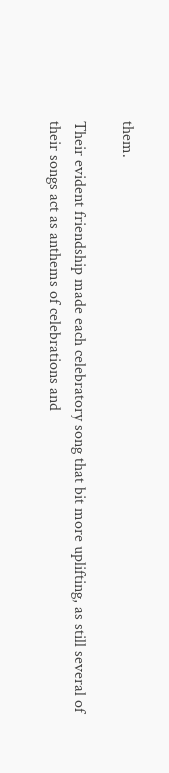them.

Their evident friendship made each celebratory song that bit more uplifting, as still several of their songs act as anthems of celebrations and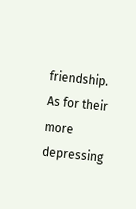friendship. As for their more depressing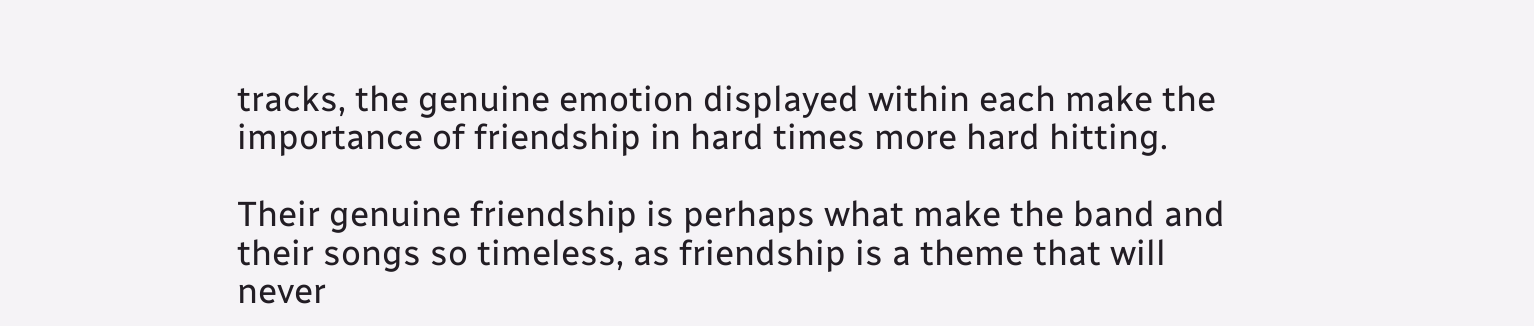tracks, the genuine emotion displayed within each make the importance of friendship in hard times more hard hitting.

Their genuine friendship is perhaps what make the band and their songs so timeless, as friendship is a theme that will never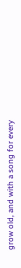grow old, and with a song for every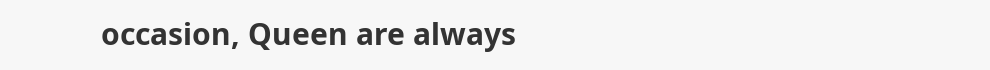occasion, Queen are always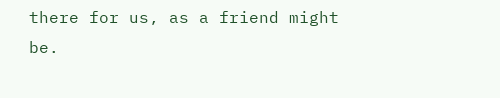there for us, as a friend might be.